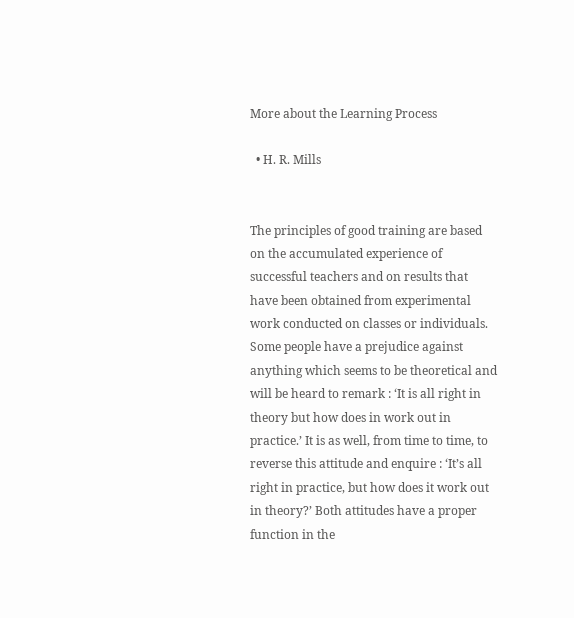More about the Learning Process

  • H. R. Mills


The principles of good training are based on the accumulated experience of successful teachers and on results that have been obtained from experimental work conducted on classes or individuals. Some people have a prejudice against anything which seems to be theoretical and will be heard to remark : ‘It is all right in theory but how does in work out in practice.’ It is as well, from time to time, to reverse this attitude and enquire : ‘It’s all right in practice, but how does it work out in theory?’ Both attitudes have a proper function in the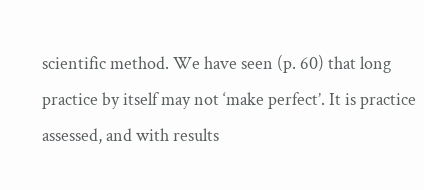scientific method. We have seen (p. 60) that long practice by itself may not ‘make perfect’. It is practice assessed, and with results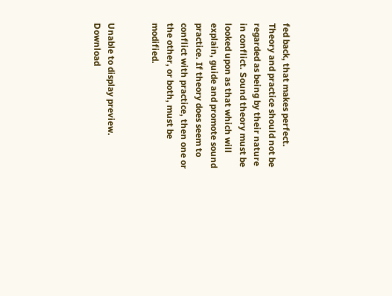fed back, that makes perfect. Theory and practice should not be regarded as being by their nature in conflict. Sound theory must be looked upon as that which will explain, guide and promote sound practice. If theory does seem to conflict with practice, then one or the other, or both, must be modified.


Unable to display preview. Download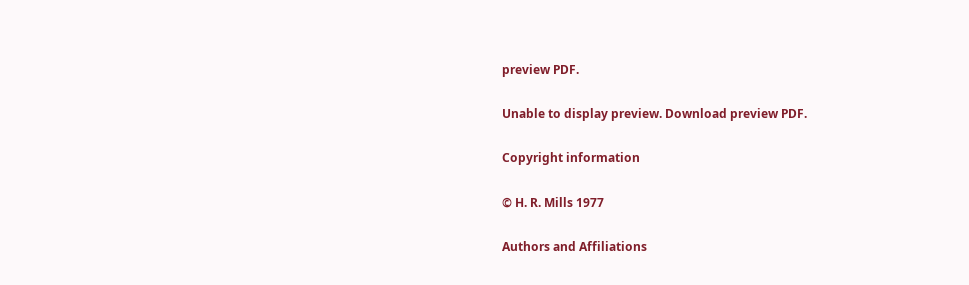preview PDF.

Unable to display preview. Download preview PDF.

Copyright information

© H. R. Mills 1977

Authors and Affiliations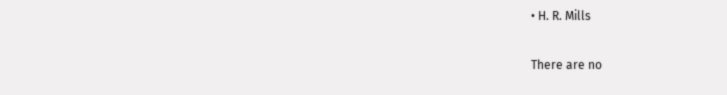• H. R. Mills

There are no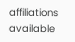affiliations available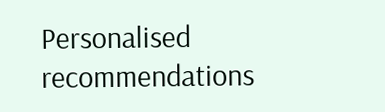Personalised recommendations